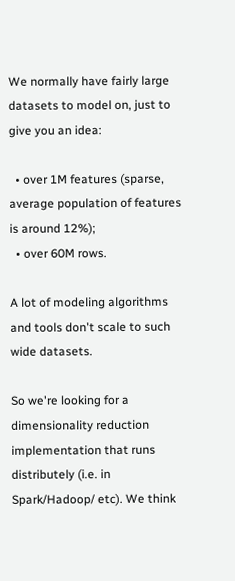We normally have fairly large datasets to model on, just to give you an idea:

  • over 1M features (sparse, average population of features is around 12%);
  • over 60M rows.

A lot of modeling algorithms and tools don't scale to such wide datasets.

So we're looking for a dimensionality reduction implementation that runs distributely (i.e. in Spark/Hadoop/ etc). We think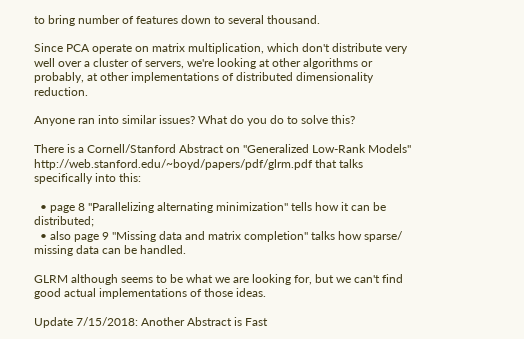to bring number of features down to several thousand.

Since PCA operate on matrix multiplication, which don't distribute very well over a cluster of servers, we're looking at other algorithms or probably, at other implementations of distributed dimensionality reduction.

Anyone ran into similar issues? What do you do to solve this?

There is a Cornell/Stanford Abstract on "Generalized Low-Rank Models" http://web.stanford.edu/~boyd/papers/pdf/glrm.pdf that talks specifically into this:

  • page 8 "Parallelizing alternating minimization" tells how it can be distributed;
  • also page 9 "Missing data and matrix completion" talks how sparse/ missing data can be handled.

GLRM although seems to be what we are looking for, but we can't find good actual implementations of those ideas.

Update 7/15/2018: Another Abstract is Fast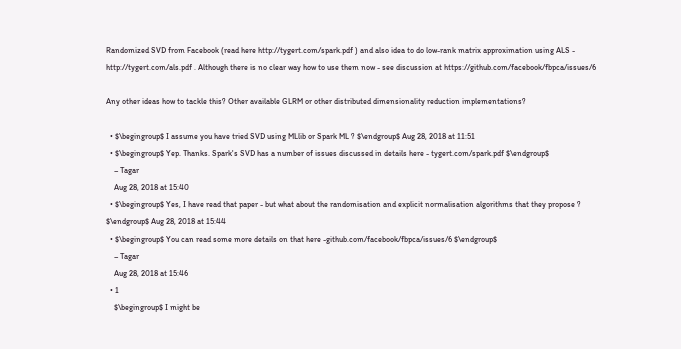Randomized SVD from Facebook (read here http://tygert.com/spark.pdf ) and also idea to do low-rank matrix approximation using ALS - http://tygert.com/als.pdf . Although there is no clear way how to use them now - see discussion at https://github.com/facebook/fbpca/issues/6

Any other ideas how to tackle this? Other available GLRM or other distributed dimensionality reduction implementations?

  • $\begingroup$ I assume you have tried SVD using MLlib or Spark ML ? $\endgroup$ Aug 28, 2018 at 11:51
  • $\begingroup$ Yep. Thanks. Spark's SVD has a number of issues discussed in details here - tygert.com/spark.pdf $\endgroup$
    – Tagar
    Aug 28, 2018 at 15:40
  • $\begingroup$ Yes, I have read that paper - but what about the randomisation and explicit normalisation algorithms that they propose ? $\endgroup$ Aug 28, 2018 at 15:44
  • $\begingroup$ You can read some more details on that here -github.com/facebook/fbpca/issues/6 $\endgroup$
    – Tagar
    Aug 28, 2018 at 15:46
  • 1
    $\begingroup$ I might be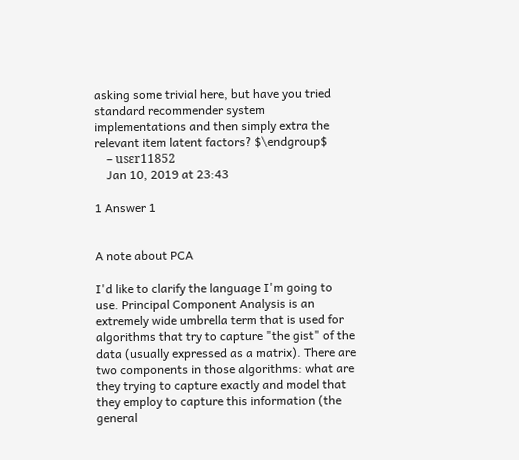asking some trivial here, but have you tried standard recommender system implementations and then simply extra the relevant item latent factors? $\endgroup$
    – usεr11852
    Jan 10, 2019 at 23:43

1 Answer 1


A note about PCA

I'd like to clarify the language I'm going to use. Principal Component Analysis is an extremely wide umbrella term that is used for algorithms that try to capture "the gist" of the data (usually expressed as a matrix). There are two components in those algorithms: what are they trying to capture exactly and model that they employ to capture this information (the general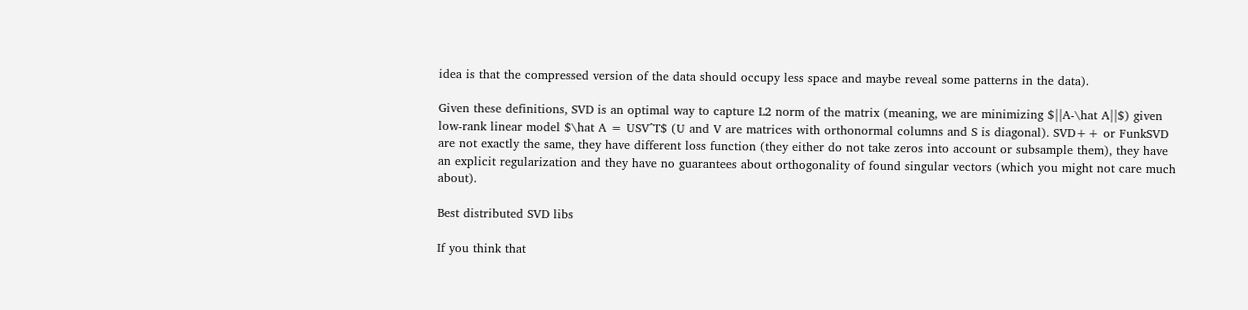idea is that the compressed version of the data should occupy less space and maybe reveal some patterns in the data).

Given these definitions, SVD is an optimal way to capture L2 norm of the matrix (meaning, we are minimizing $||A-\hat A||$) given low-rank linear model $\hat A = USV^T$ (U and V are matrices with orthonormal columns and S is diagonal). SVD++ or FunkSVD are not exactly the same, they have different loss function (they either do not take zeros into account or subsample them), they have an explicit regularization and they have no guarantees about orthogonality of found singular vectors (which you might not care much about).

Best distributed SVD libs

If you think that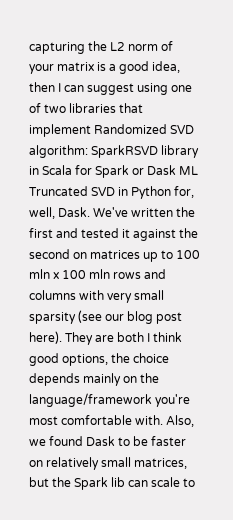capturing the L2 norm of your matrix is a good idea, then I can suggest using one of two libraries that implement Randomized SVD algorithm: SparkRSVD library in Scala for Spark or Dask ML Truncated SVD in Python for, well, Dask. We've written the first and tested it against the second on matrices up to 100 mln x 100 mln rows and columns with very small sparsity (see our blog post here). They are both I think good options, the choice depends mainly on the language/framework you're most comfortable with. Also, we found Dask to be faster on relatively small matrices, but the Spark lib can scale to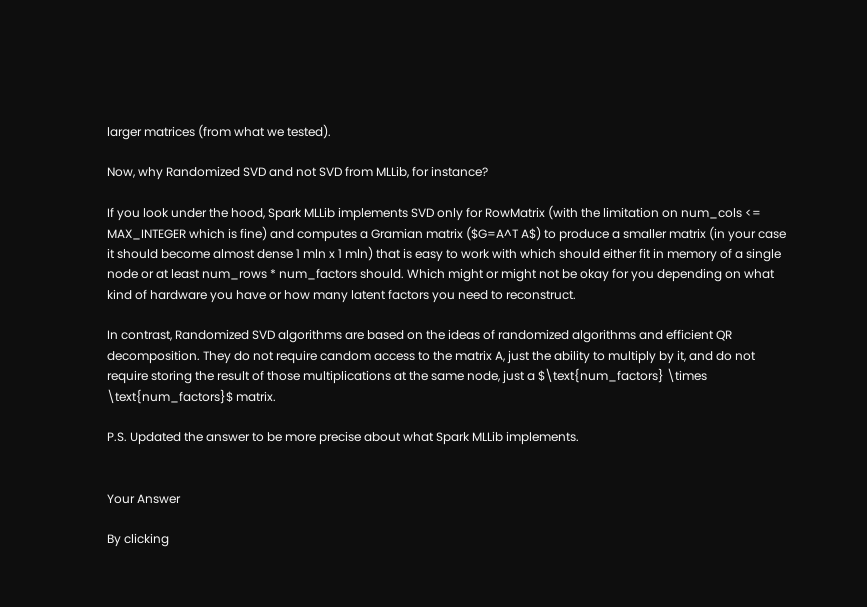larger matrices (from what we tested).

Now, why Randomized SVD and not SVD from MLLib, for instance?

If you look under the hood, Spark MLLib implements SVD only for RowMatrix (with the limitation on num_cols <= MAX_INTEGER which is fine) and computes a Gramian matrix ($G=A^T A$) to produce a smaller matrix (in your case it should become almost dense 1 mln x 1 mln) that is easy to work with which should either fit in memory of a single node or at least num_rows * num_factors should. Which might or might not be okay for you depending on what kind of hardware you have or how many latent factors you need to reconstruct.

In contrast, Randomized SVD algorithms are based on the ideas of randomized algorithms and efficient QR decomposition. They do not require candom access to the matrix A, just the ability to multiply by it, and do not require storing the result of those multiplications at the same node, just a $\text{num_factors} \times \text{num_factors}$ matrix.

P.S. Updated the answer to be more precise about what Spark MLLib implements.


Your Answer

By clicking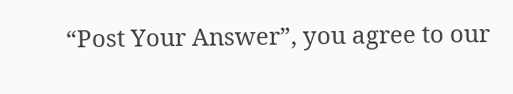“Post Your Answer”, you agree to our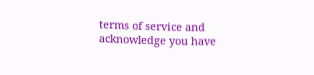terms of service and acknowledge you have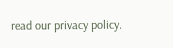read our privacy policy.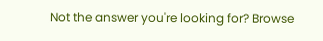Not the answer you're looking for? Browse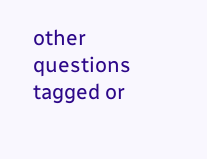other questions tagged or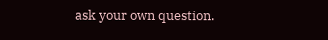ask your own question.